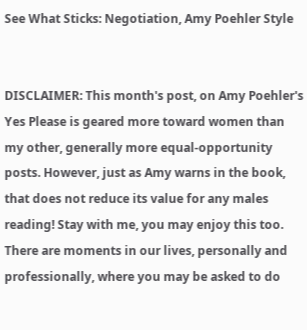See What Sticks: Negotiation, Amy Poehler Style


DISCLAIMER: This month's post, on Amy Poehler's Yes Please is geared more toward women than my other, generally more equal-opportunity posts. However, just as Amy warns in the book, that does not reduce its value for any males reading! Stay with me, you may enjoy this too. There are moments in our lives, personally and professionally, where you may be asked to do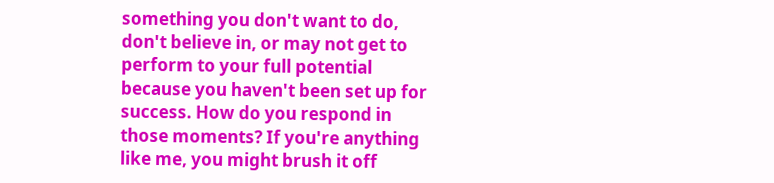something you don't want to do, don't believe in, or may not get to perform to your full potential because you haven't been set up for success. How do you respond in those moments? If you're anything like me, you might brush it off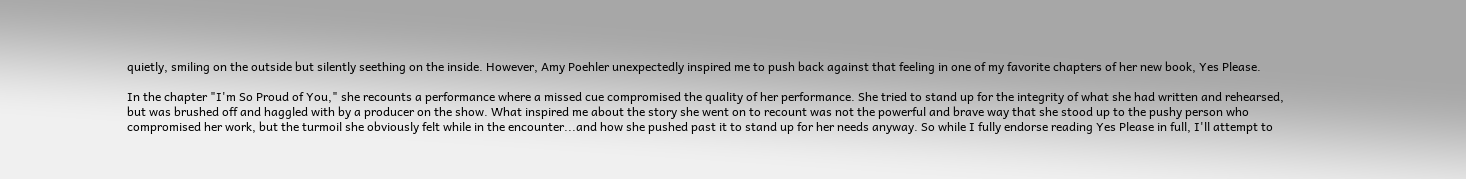quietly, smiling on the outside but silently seething on the inside. However, Amy Poehler unexpectedly inspired me to push back against that feeling in one of my favorite chapters of her new book, Yes Please.

In the chapter "I'm So Proud of You," she recounts a performance where a missed cue compromised the quality of her performance. She tried to stand up for the integrity of what she had written and rehearsed, but was brushed off and haggled with by a producer on the show. What inspired me about the story she went on to recount was not the powerful and brave way that she stood up to the pushy person who compromised her work, but the turmoil she obviously felt while in the encounter...and how she pushed past it to stand up for her needs anyway. So while I fully endorse reading Yes Please in full, I'll attempt to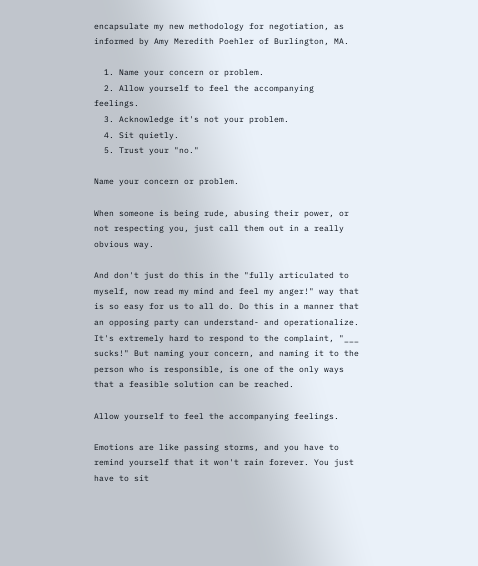encapsulate my new methodology for negotiation, as informed by Amy Meredith Poehler of Burlington, MA.

  1. Name your concern or problem.
  2. Allow yourself to feel the accompanying feelings.
  3. Acknowledge it's not your problem.
  4. Sit quietly.
  5. Trust your "no."

Name your concern or problem.

When someone is being rude, abusing their power, or not respecting you, just call them out in a really obvious way.

And don't just do this in the "fully articulated to myself, now read my mind and feel my anger!" way that is so easy for us to all do. Do this in a manner that an opposing party can understand- and operationalize. It's extremely hard to respond to the complaint, "___ sucks!" But naming your concern, and naming it to the person who is responsible, is one of the only ways that a feasible solution can be reached.

Allow yourself to feel the accompanying feelings.

Emotions are like passing storms, and you have to remind yourself that it won't rain forever. You just have to sit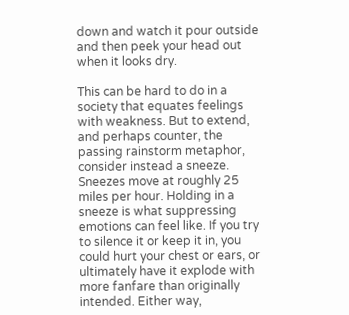down and watch it pour outside and then peek your head out when it looks dry.

This can be hard to do in a society that equates feelings with weakness. But to extend, and perhaps counter, the passing rainstorm metaphor, consider instead a sneeze. Sneezes move at roughly 25 miles per hour. Holding in a sneeze is what suppressing emotions can feel like. If you try to silence it or keep it in, you could hurt your chest or ears, or ultimately have it explode with more fanfare than originally intended. Either way,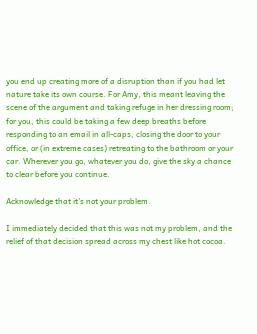you end up creating more of a disruption than if you had let nature take its own course. For Amy, this meant leaving the scene of the argument and taking refuge in her dressing room; for you, this could be taking a few deep breaths before responding to an email in all-caps, closing the door to your office, or (in extreme cases) retreating to the bathroom or your car. Wherever you go, whatever you do, give the sky a chance to clear before you continue.

Acknowledge that it's not your problem.

I immediately decided that this was not my problem, and the relief of that decision spread across my chest like hot cocoa.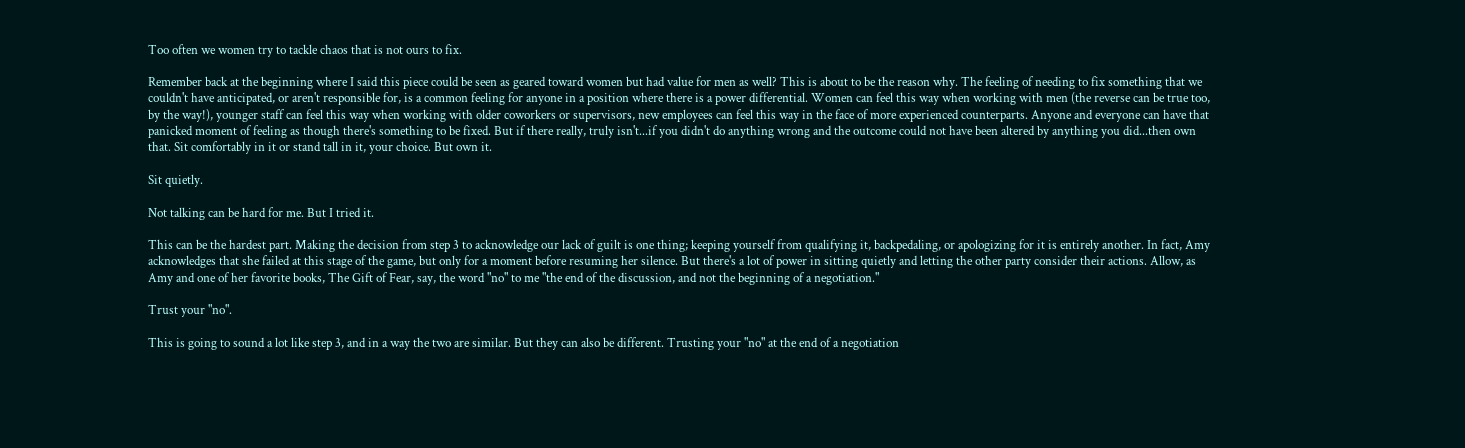Too often we women try to tackle chaos that is not ours to fix.

Remember back at the beginning where I said this piece could be seen as geared toward women but had value for men as well? This is about to be the reason why. The feeling of needing to fix something that we couldn't have anticipated, or aren't responsible for, is a common feeling for anyone in a position where there is a power differential. Women can feel this way when working with men (the reverse can be true too, by the way!), younger staff can feel this way when working with older coworkers or supervisors, new employees can feel this way in the face of more experienced counterparts. Anyone and everyone can have that panicked moment of feeling as though there's something to be fixed. But if there really, truly isn't...if you didn't do anything wrong and the outcome could not have been altered by anything you did...then own that. Sit comfortably in it or stand tall in it, your choice. But own it.

Sit quietly.

Not talking can be hard for me. But I tried it.

This can be the hardest part. Making the decision from step 3 to acknowledge our lack of guilt is one thing; keeping yourself from qualifying it, backpedaling, or apologizing for it is entirely another. In fact, Amy acknowledges that she failed at this stage of the game, but only for a moment before resuming her silence. But there's a lot of power in sitting quietly and letting the other party consider their actions. Allow, as Amy and one of her favorite books, The Gift of Fear, say, the word "no" to me "the end of the discussion, and not the beginning of a negotiation."

Trust your "no".

This is going to sound a lot like step 3, and in a way the two are similar. But they can also be different. Trusting your "no" at the end of a negotiation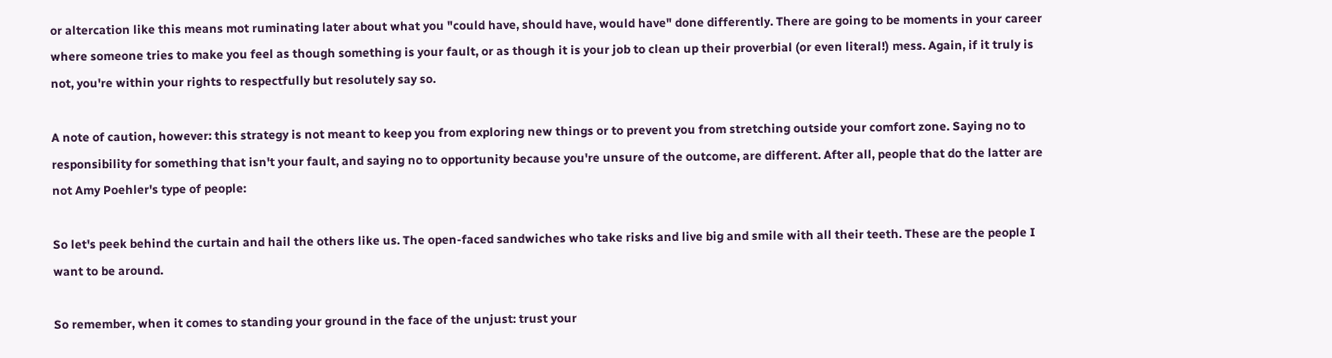or altercation like this means mot ruminating later about what you "could have, should have, would have" done differently. There are going to be moments in your career where someone tries to make you feel as though something is your fault, or as though it is your job to clean up their proverbial (or even literal!) mess. Again, if it truly is not, you're within your rights to respectfully but resolutely say so.

A note of caution, however: this strategy is not meant to keep you from exploring new things or to prevent you from stretching outside your comfort zone. Saying no to responsibility for something that isn't your fault, and saying no to opportunity because you're unsure of the outcome, are different. After all, people that do the latter are not Amy Poehler's type of people:

So let's peek behind the curtain and hail the others like us. The open-faced sandwiches who take risks and live big and smile with all their teeth. These are the people I want to be around.

So remember, when it comes to standing your ground in the face of the unjust: trust your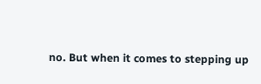no. But when it comes to stepping up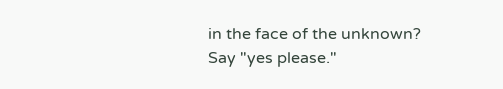in the face of the unknown? Say "yes please."